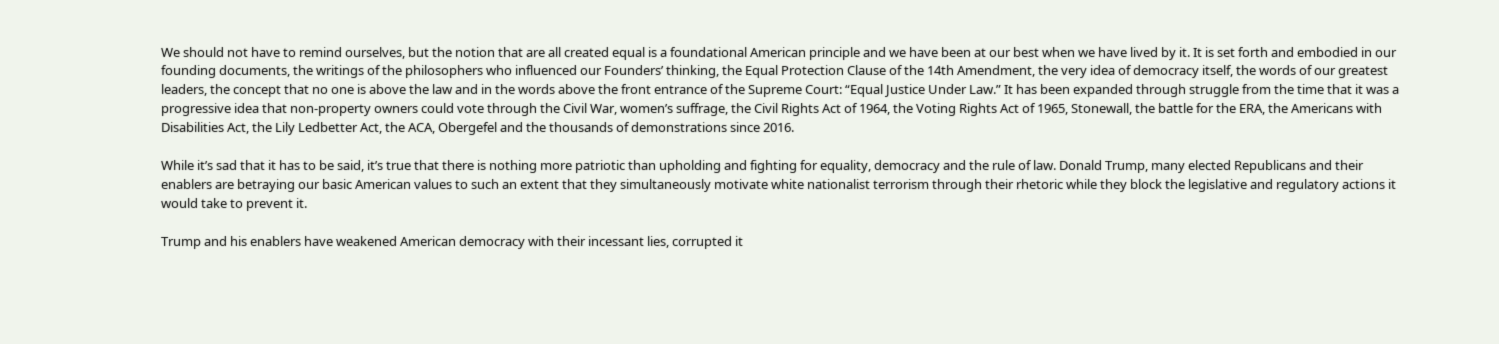We should not have to remind ourselves, but the notion that are all created equal is a foundational American principle and we have been at our best when we have lived by it. It is set forth and embodied in our founding documents, the writings of the philosophers who influenced our Founders’ thinking, the Equal Protection Clause of the 14th Amendment, the very idea of democracy itself, the words of our greatest leaders, the concept that no one is above the law and in the words above the front entrance of the Supreme Court: “Equal Justice Under Law.” It has been expanded through struggle from the time that it was a progressive idea that non-property owners could vote through the Civil War, women’s suffrage, the Civil Rights Act of 1964, the Voting Rights Act of 1965, Stonewall, the battle for the ERA, the Americans with Disabilities Act, the Lily Ledbetter Act, the ACA, Obergefel and the thousands of demonstrations since 2016.

While it’s sad that it has to be said, it’s true that there is nothing more patriotic than upholding and fighting for equality, democracy and the rule of law. Donald Trump, many elected Republicans and their enablers are betraying our basic American values to such an extent that they simultaneously motivate white nationalist terrorism through their rhetoric while they block the legislative and regulatory actions it would take to prevent it.

Trump and his enablers have weakened American democracy with their incessant lies, corrupted it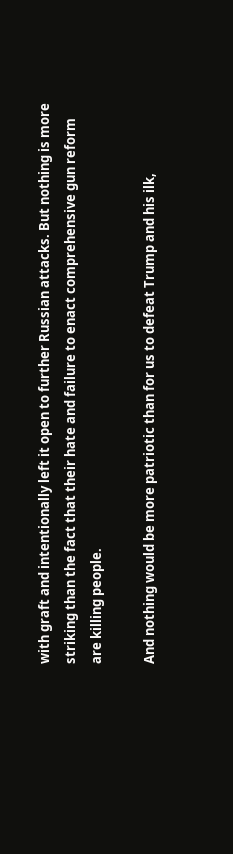with graft and intentionally left it open to further Russian attacks. But nothing is more striking than the fact that their hate and failure to enact comprehensive gun reform are killing people.

And nothing would be more patriotic than for us to defeat Trump and his ilk,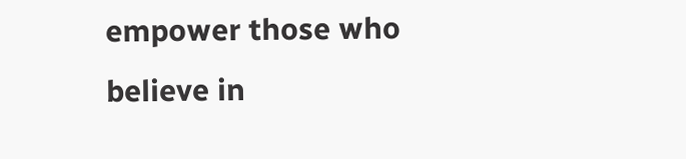empower those who believe in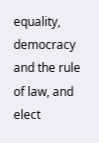equality, democracy and the rule of law, and elect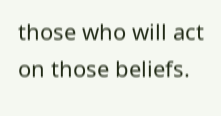those who will act on those beliefs.